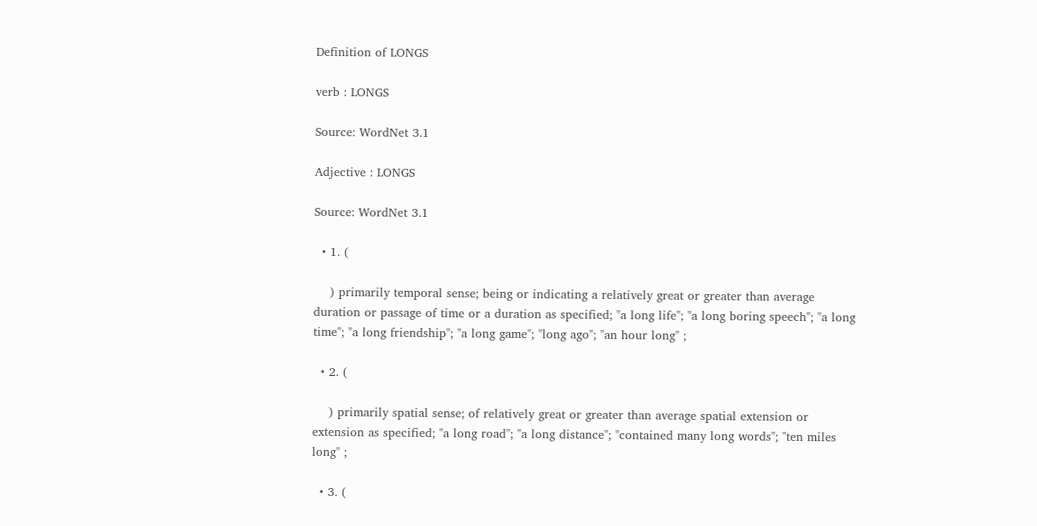Definition of LONGS

verb : LONGS

Source: WordNet 3.1

Adjective : LONGS

Source: WordNet 3.1

  • 1. (

    ) primarily temporal sense; being or indicating a relatively great or greater than average duration or passage of time or a duration as specified; "a long life"; "a long boring speech"; "a long time"; "a long friendship"; "a long game"; "long ago"; "an hour long" ;

  • 2. (

    ) primarily spatial sense; of relatively great or greater than average spatial extension or extension as specified; "a long road"; "a long distance"; "contained many long words"; "ten miles long" ;

  • 3. (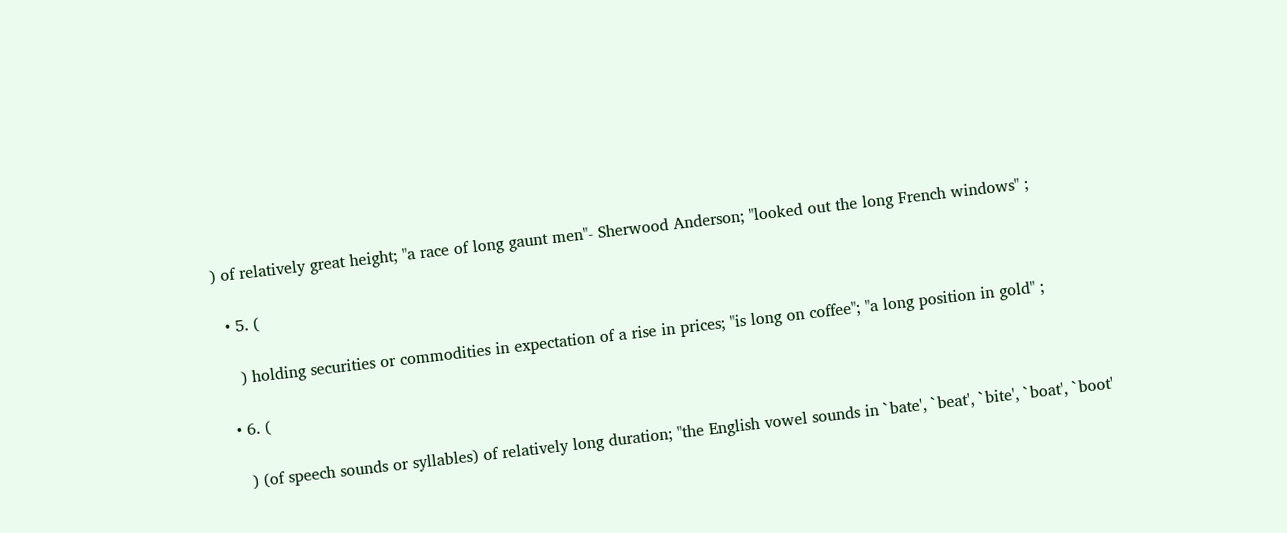) of relatively great height; "a race of long gaunt men"- Sherwood Anderson; "looked out the long French windows" ;

  • 5. (

    ) holding securities or commodities in expectation of a rise in prices; "is long on coffee"; "a long position in gold" ;

  • 6. (

    ) (of speech sounds or syllables) of relatively long duration; "the English vowel sounds in `bate', `beat', `bite', `boat', `boot'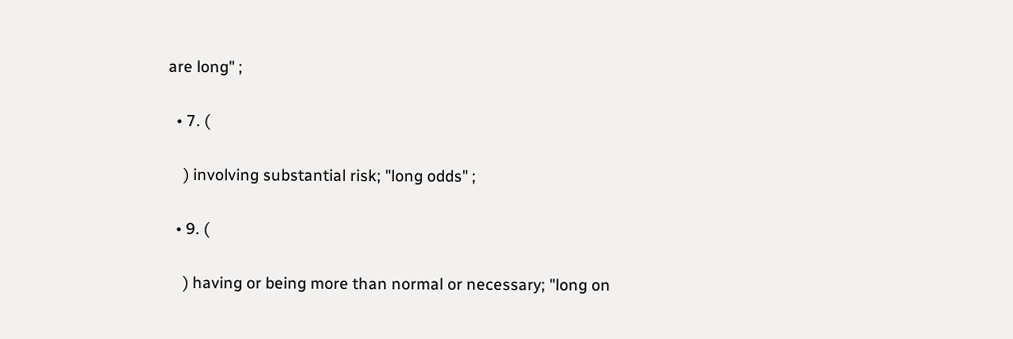are long" ;

  • 7. (

    ) involving substantial risk; "long odds" ;

  • 9. (

    ) having or being more than normal or necessary; "long on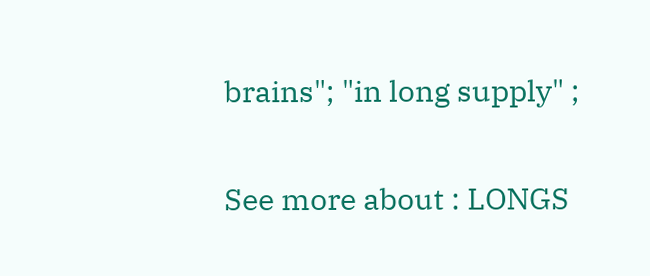brains"; "in long supply" ;

See more about : LONGS